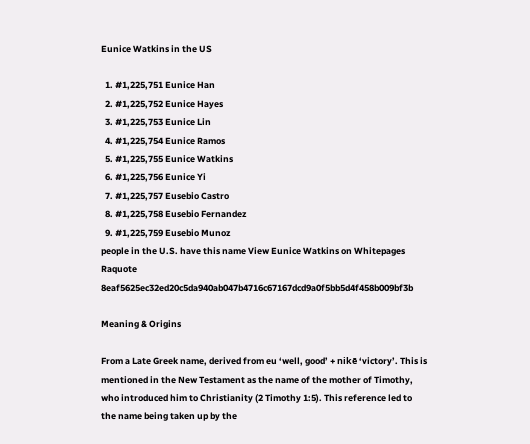Eunice Watkins in the US

  1. #1,225,751 Eunice Han
  2. #1,225,752 Eunice Hayes
  3. #1,225,753 Eunice Lin
  4. #1,225,754 Eunice Ramos
  5. #1,225,755 Eunice Watkins
  6. #1,225,756 Eunice Yi
  7. #1,225,757 Eusebio Castro
  8. #1,225,758 Eusebio Fernandez
  9. #1,225,759 Eusebio Munoz
people in the U.S. have this name View Eunice Watkins on Whitepages Raquote 8eaf5625ec32ed20c5da940ab047b4716c67167dcd9a0f5bb5d4f458b009bf3b

Meaning & Origins

From a Late Greek name, derived from eu ‘well, good’ + nikē ‘victory’. This is mentioned in the New Testament as the name of the mother of Timothy, who introduced him to Christianity (2 Timothy 1:5). This reference led to the name being taken up by the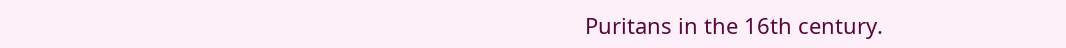Puritans in the 16th century.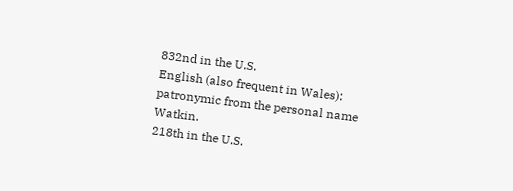832nd in the U.S.
English (also frequent in Wales): patronymic from the personal name Watkin.
218th in the U.S.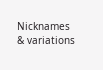Nicknames & variations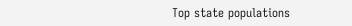Top state populations